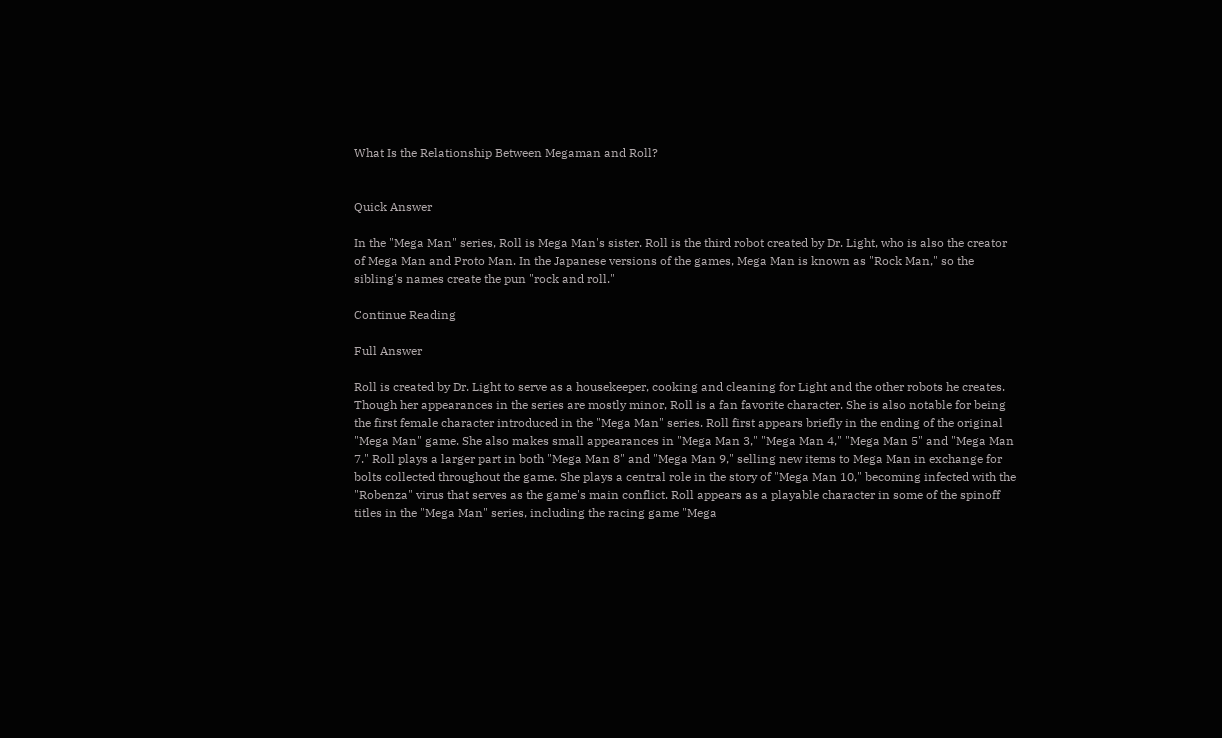What Is the Relationship Between Megaman and Roll?


Quick Answer

In the "Mega Man" series, Roll is Mega Man's sister. Roll is the third robot created by Dr. Light, who is also the creator of Mega Man and Proto Man. In the Japanese versions of the games, Mega Man is known as "Rock Man," so the sibling's names create the pun "rock and roll."

Continue Reading

Full Answer

Roll is created by Dr. Light to serve as a housekeeper, cooking and cleaning for Light and the other robots he creates. Though her appearances in the series are mostly minor, Roll is a fan favorite character. She is also notable for being the first female character introduced in the "Mega Man" series. Roll first appears briefly in the ending of the original "Mega Man" game. She also makes small appearances in "Mega Man 3," "Mega Man 4," "Mega Man 5" and "Mega Man 7." Roll plays a larger part in both "Mega Man 8" and "Mega Man 9," selling new items to Mega Man in exchange for bolts collected throughout the game. She plays a central role in the story of "Mega Man 10," becoming infected with the "Robenza" virus that serves as the game's main conflict. Roll appears as a playable character in some of the spinoff titles in the "Mega Man" series, including the racing game "Mega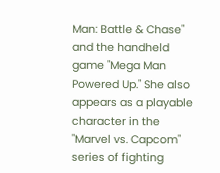Man: Battle & Chase" and the handheld game "Mega Man Powered Up." She also appears as a playable character in the "Marvel vs. Capcom" series of fighting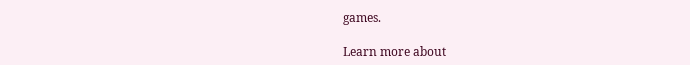games.

Learn more about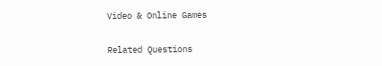Video & Online Games

Related Questions